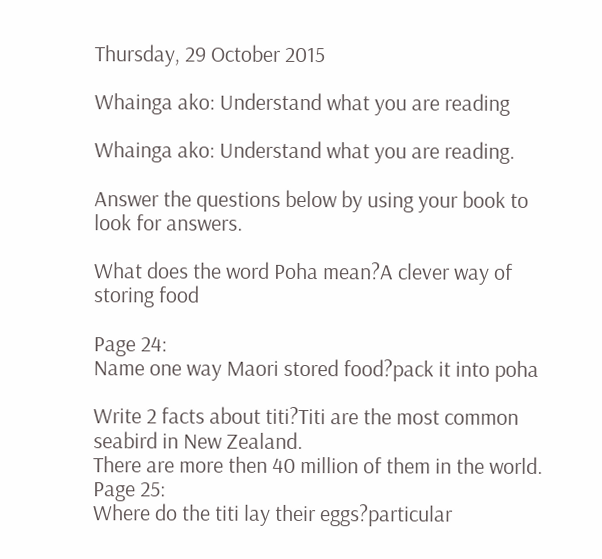Thursday, 29 October 2015

Whainga ako: Understand what you are reading

Whainga ako: Understand what you are reading.

Answer the questions below by using your book to look for answers.

What does the word Poha mean?A clever way of storing food

Page 24:
Name one way Maori stored food?pack it into poha

Write 2 facts about titi?Titi are the most common seabird in New Zealand.
There are more then 40 million of them in the world.
Page 25:
Where do the titi lay their eggs?particular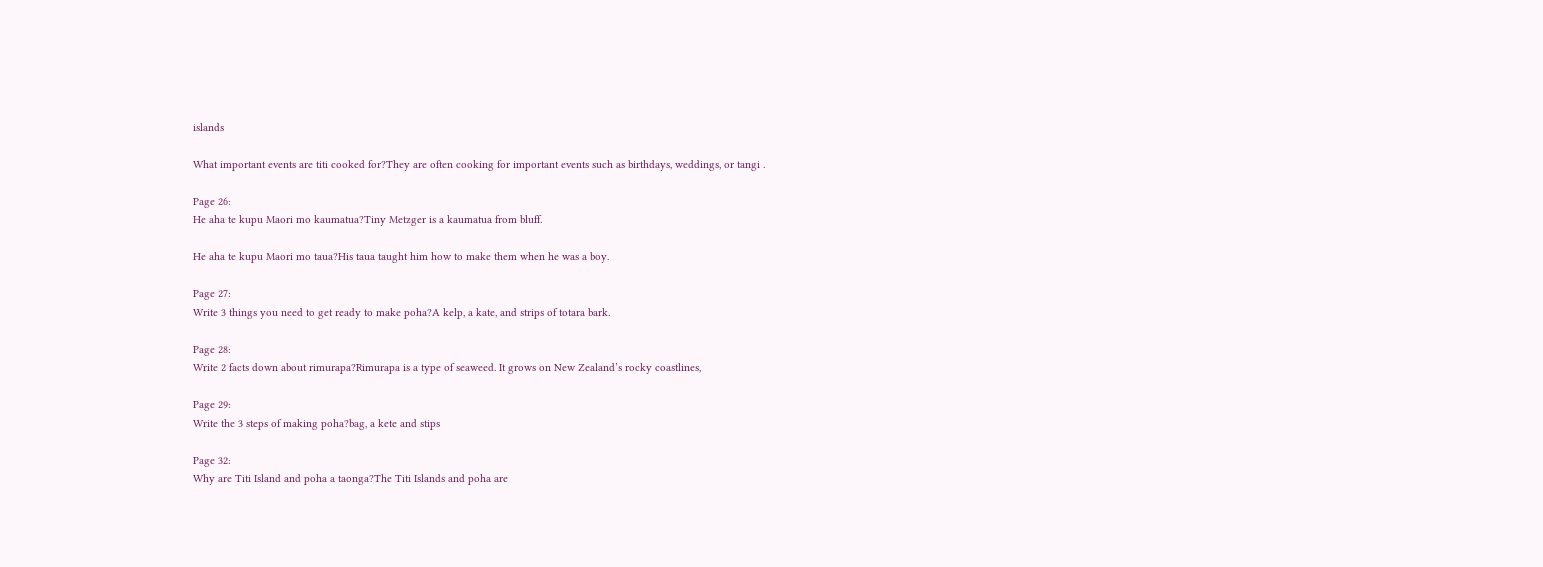islands

What important events are titi cooked for?They are often cooking for important events such as birthdays, weddings, or tangi .

Page 26:
He aha te kupu Maori mo kaumatua?Tiny Metzger is a kaumatua from bluff.

He aha te kupu Maori mo taua?His taua taught him how to make them when he was a boy.

Page 27:
Write 3 things you need to get ready to make poha?A kelp, a kate, and strips of totara bark.

Page 28:
Write 2 facts down about rimurapa?Rimurapa is a type of seaweed. It grows on New Zealand’s rocky coastlines,

Page 29:
Write the 3 steps of making poha?bag, a kete and stips

Page 32:
Why are Titi Island and poha a taonga?The Titi Islands and poha are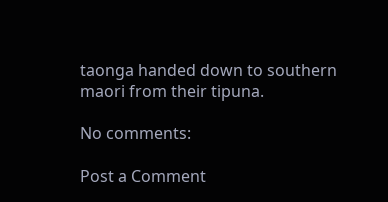taonga handed down to southern maori from their tipuna.

No comments:

Post a Comment